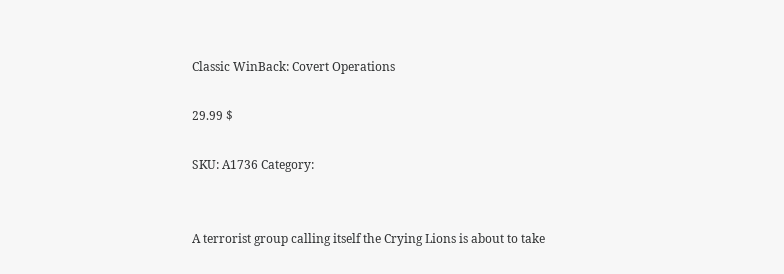Classic WinBack: Covert Operations

29.99 $

SKU: A1736 Category:


A terrorist group calling itself the Crying Lions is about to take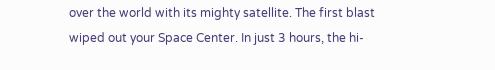over the world with its mighty satellite. The first blast wiped out your Space Center. In just 3 hours, the hi-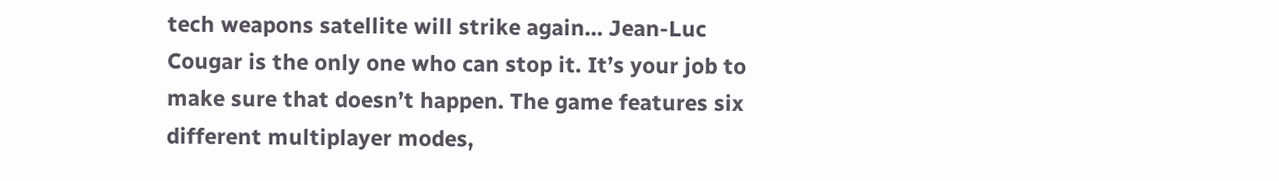tech weapons satellite will strike again… Jean-Luc Cougar is the only one who can stop it. It’s your job to make sure that doesn’t happen. The game features six different multiplayer modes,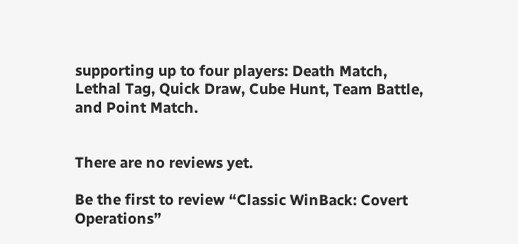supporting up to four players: Death Match, Lethal Tag, Quick Draw, Cube Hunt, Team Battle, and Point Match.


There are no reviews yet.

Be the first to review “Classic WinBack: Covert Operations”